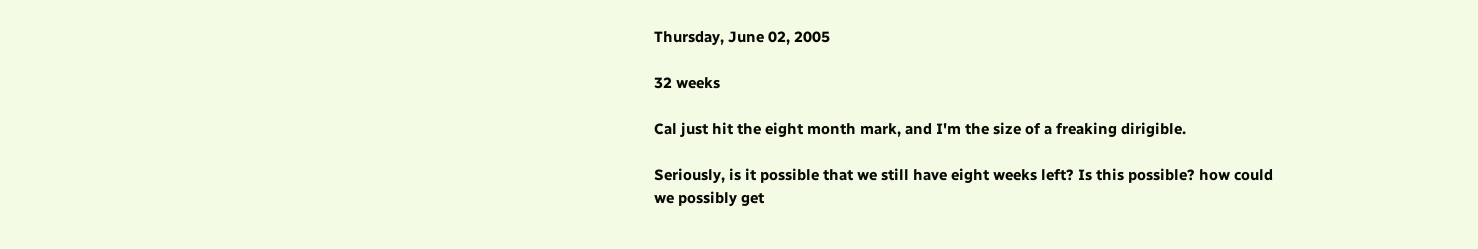Thursday, June 02, 2005

32 weeks

Cal just hit the eight month mark, and I'm the size of a freaking dirigible.

Seriously, is it possible that we still have eight weeks left? Is this possible? how could we possibly get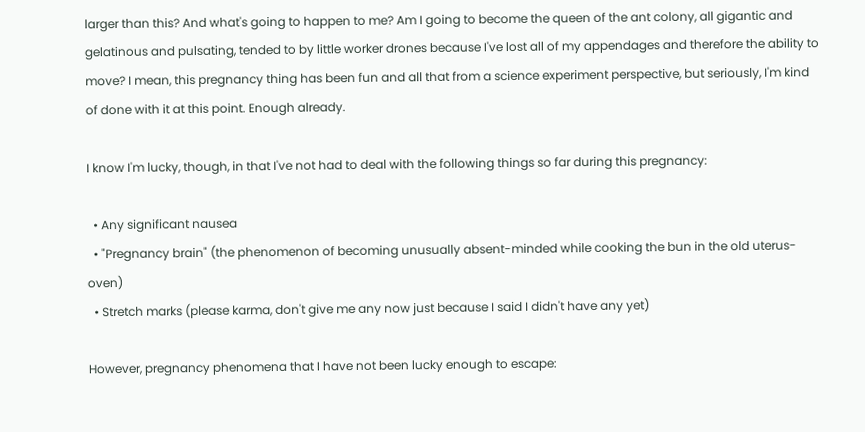larger than this? And what's going to happen to me? Am I going to become the queen of the ant colony, all gigantic and gelatinous and pulsating, tended to by little worker drones because I've lost all of my appendages and therefore the ability to move? I mean, this pregnancy thing has been fun and all that from a science experiment perspective, but seriously, I'm kind of done with it at this point. Enough already.

I know I'm lucky, though, in that I've not had to deal with the following things so far during this pregnancy:

  • Any significant nausea
  • "Pregnancy brain" (the phenomenon of becoming unusually absent-minded while cooking the bun in the old uterus-oven)
  • Stretch marks (please karma, don't give me any now just because I said I didn't have any yet)

However, pregnancy phenomena that I have not been lucky enough to escape: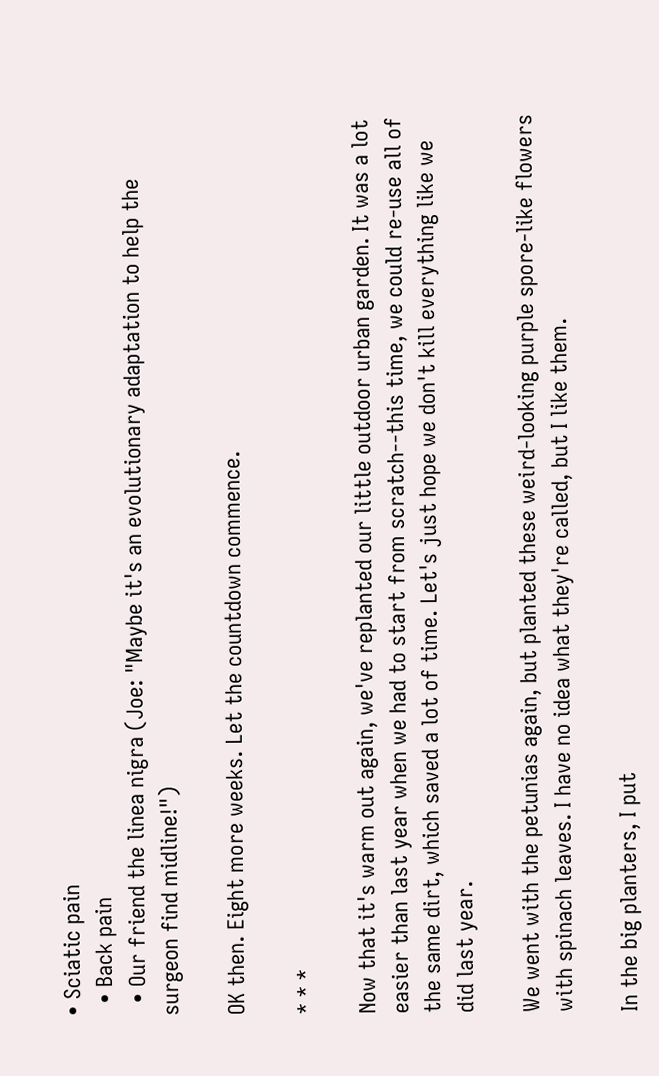• Sciatic pain
  • Back pain
  • Our friend the linea nigra (Joe: "Maybe it's an evolutionary adaptation to help the surgeon find midline!")

OK then. Eight more weeks. Let the countdown commence.

* * *

Now that it's warm out again, we've replanted our little outdoor urban garden. It was a lot easier than last year when we had to start from scratch--this time, we could re-use all of the same dirt, which saved a lot of time. Let's just hope we don't kill everything like we did last year.

We went with the petunias again, but planted these weird-looking purple spore-like flowers with spinach leaves. I have no idea what they're called, but I like them.

In the big planters, I put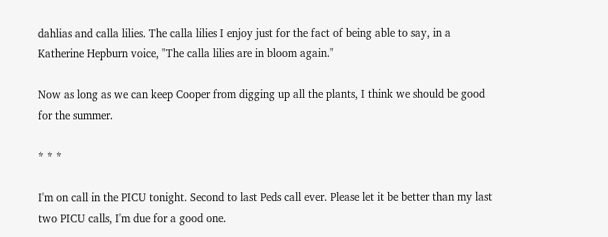dahlias and calla lilies. The calla lilies I enjoy just for the fact of being able to say, in a Katherine Hepburn voice, "The calla lilies are in bloom again."

Now as long as we can keep Cooper from digging up all the plants, I think we should be good for the summer.

* * *

I'm on call in the PICU tonight. Second to last Peds call ever. Please let it be better than my last two PICU calls, I'm due for a good one.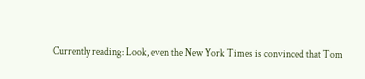Currently reading: Look, even the New York Times is convinced that Tom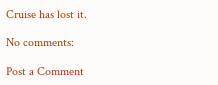Cruise has lost it.

No comments:

Post a Comment